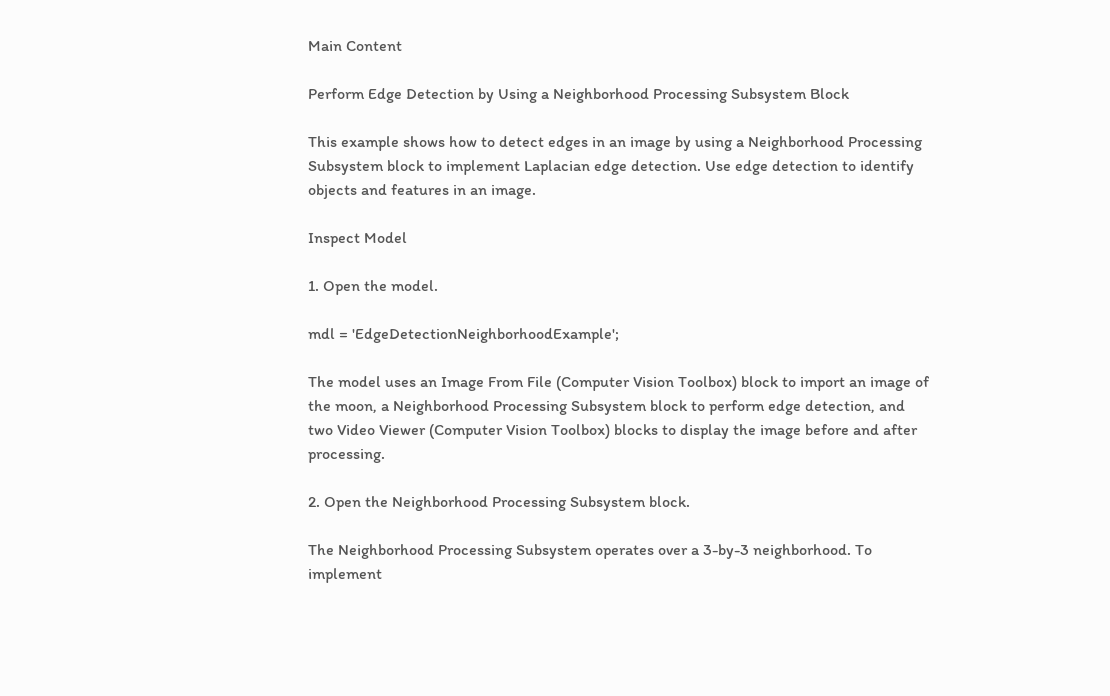Main Content

Perform Edge Detection by Using a Neighborhood Processing Subsystem Block

This example shows how to detect edges in an image by using a Neighborhood Processing Subsystem block to implement Laplacian edge detection. Use edge detection to identify objects and features in an image.

Inspect Model

1. Open the model.

mdl = 'EdgeDetectionNeighborhoodExample';

The model uses an Image From File (Computer Vision Toolbox) block to import an image of the moon, a Neighborhood Processing Subsystem block to perform edge detection, and two Video Viewer (Computer Vision Toolbox) blocks to display the image before and after processing.

2. Open the Neighborhood Processing Subsystem block.

The Neighborhood Processing Subsystem operates over a 3-by-3 neighborhood. To implement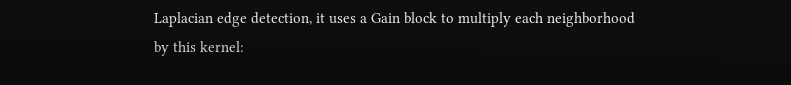Laplacian edge detection, it uses a Gain block to multiply each neighborhood by this kernel: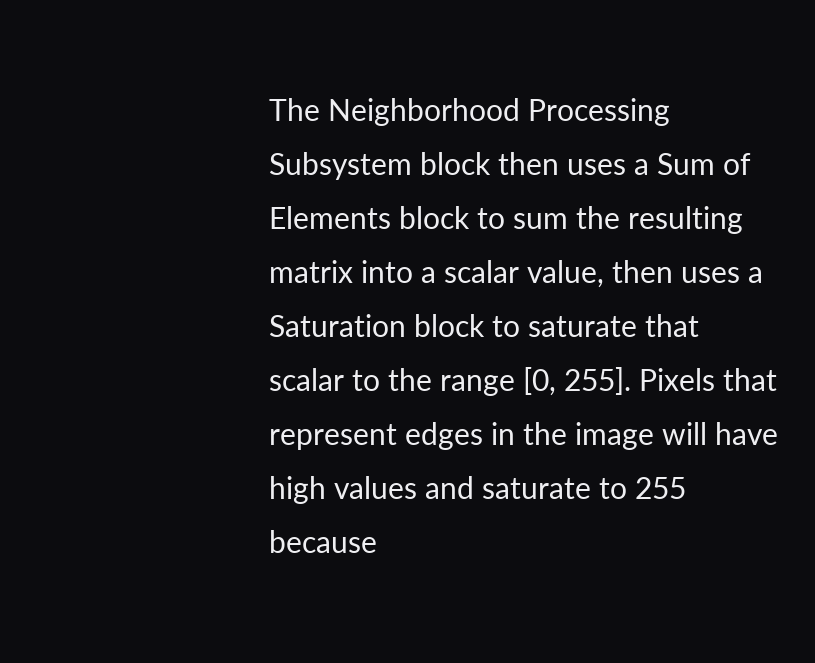The Neighborhood Processing Subsystem block then uses a Sum of Elements block to sum the resulting matrix into a scalar value, then uses a Saturation block to saturate that scalar to the range [0, 255]. Pixels that represent edges in the image will have high values and saturate to 255 because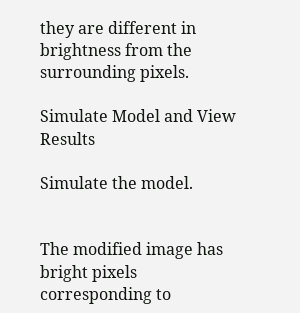they are different in brightness from the surrounding pixels.

Simulate Model and View Results

Simulate the model.


The modified image has bright pixels corresponding to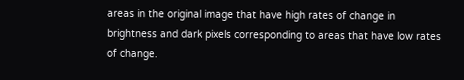areas in the original image that have high rates of change in brightness and dark pixels corresponding to areas that have low rates of change.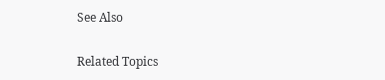See Also

Related Topics